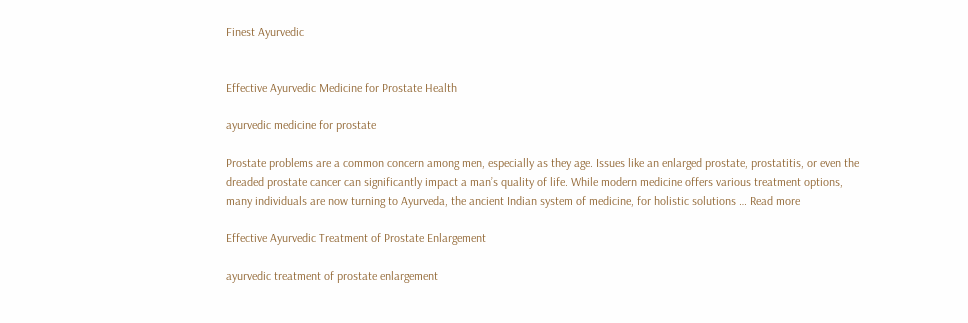Finest Ayurvedic


Effective Ayurvedic Medicine for Prostate Health

ayurvedic medicine for prostate

Prostate problems are a common concern among men, especially as they age. Issues like an enlarged prostate, prostatitis, or even the dreaded prostate cancer can significantly impact a man’s quality of life. While modern medicine offers various treatment options, many individuals are now turning to Ayurveda, the ancient Indian system of medicine, for holistic solutions … Read more

Effective Ayurvedic Treatment of Prostate Enlargement

ayurvedic treatment of prostate enlargement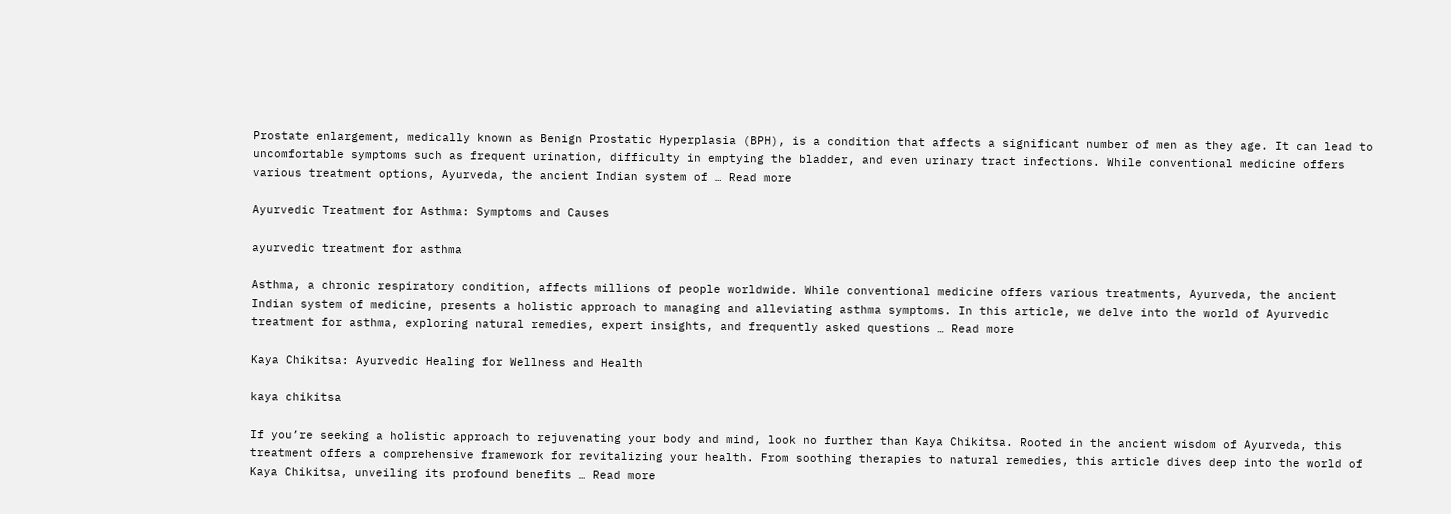Prostate enlargement, medically known as Benign Prostatic Hyperplasia (BPH), is a condition that affects a significant number of men as they age. It can lead to uncomfortable symptoms such as frequent urination, difficulty in emptying the bladder, and even urinary tract infections. While conventional medicine offers various treatment options, Ayurveda, the ancient Indian system of … Read more

Ayurvedic Treatment for Asthma: Symptoms and Causes

ayurvedic treatment for asthma

Asthma, a chronic respiratory condition, affects millions of people worldwide. While conventional medicine offers various treatments, Ayurveda, the ancient Indian system of medicine, presents a holistic approach to managing and alleviating asthma symptoms. In this article, we delve into the world of Ayurvedic treatment for asthma, exploring natural remedies, expert insights, and frequently asked questions … Read more

Kaya Chikitsa: Ayurvedic Healing for Wellness and Health

kaya chikitsa

If you’re seeking a holistic approach to rejuvenating your body and mind, look no further than Kaya Chikitsa. Rooted in the ancient wisdom of Ayurveda, this treatment offers a comprehensive framework for revitalizing your health. From soothing therapies to natural remedies, this article dives deep into the world of Kaya Chikitsa, unveiling its profound benefits … Read more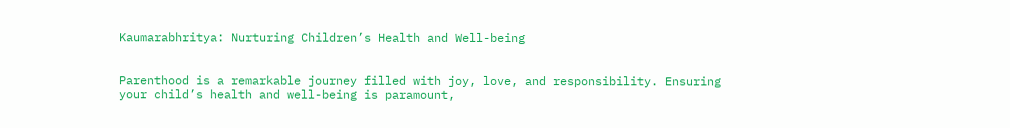Kaumarabhritya: Nurturing Children’s Health and Well-being


Parenthood is a remarkable journey filled with joy, love, and responsibility. Ensuring your child’s health and well-being is paramount,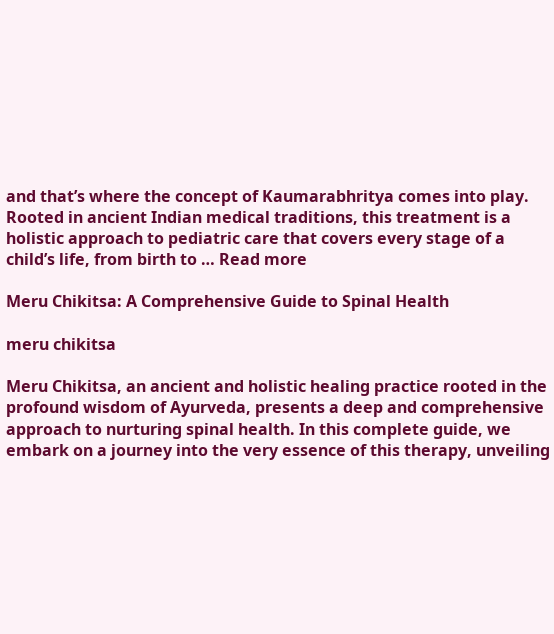and that’s where the concept of Kaumarabhritya comes into play. Rooted in ancient Indian medical traditions, this treatment is a holistic approach to pediatric care that covers every stage of a child’s life, from birth to … Read more

Meru Chikitsa: A Comprehensive Guide to Spinal Health

meru chikitsa

Meru Chikitsa, an ancient and holistic healing practice rooted in the profound wisdom of Ayurveda, presents a deep and comprehensive approach to nurturing spinal health. In this complete guide, we embark on a journey into the very essence of this therapy, unveiling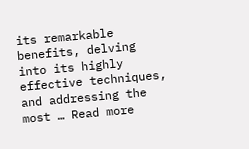its remarkable benefits, delving into its highly effective techniques, and addressing the most … Read more